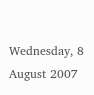Wednesday, 8 August 2007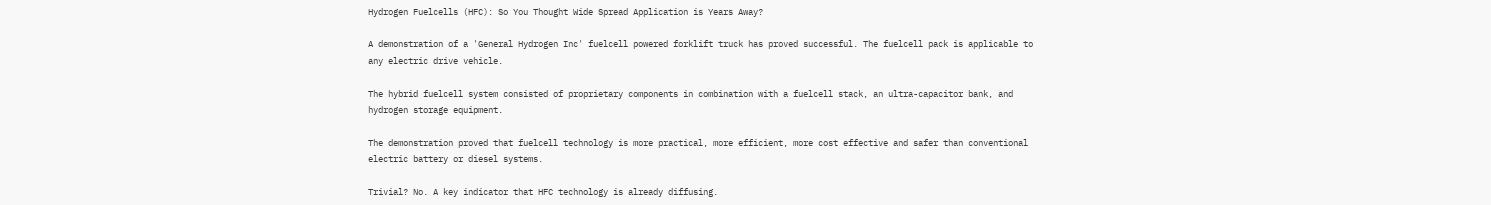Hydrogen Fuelcells (HFC): So You Thought Wide Spread Application is Years Away?

A demonstration of a 'General Hydrogen Inc' fuelcell powered forklift truck has proved successful. The fuelcell pack is applicable to any electric drive vehicle.

The hybrid fuelcell system consisted of proprietary components in combination with a fuelcell stack, an ultra-capacitor bank, and hydrogen storage equipment.

The demonstration proved that fuelcell technology is more practical, more efficient, more cost effective and safer than conventional electric battery or diesel systems.

Trivial? No. A key indicator that HFC technology is already diffusing.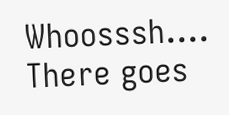Whoosssh.... There goes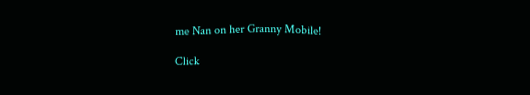me Nan on her Granny Mobile!

Click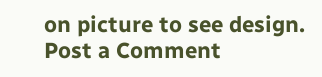on picture to see design.
Post a Comment